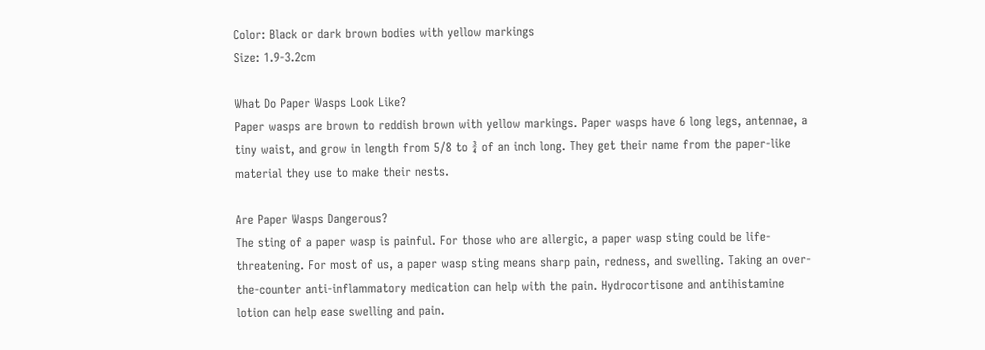Color: Black or dark brown bodies with yellow markings
Size: 1.9-3.2cm

What Do Paper Wasps Look Like?
Paper wasps are brown to reddish brown with yellow markings. Paper wasps have 6 long legs, antennae, a tiny waist, and grow in length from 5/8 to ¾ of an inch long. They get their name from the paper-like material they use to make their nests.

Are Paper Wasps Dangerous?
The sting of a paper wasp is painful. For those who are allergic, a paper wasp sting could be life-threatening. For most of us, a paper wasp sting means sharp pain, redness, and swelling. Taking an over-the-counter anti-inflammatory medication can help with the pain. Hydrocortisone and antihistamine lotion can help ease swelling and pain.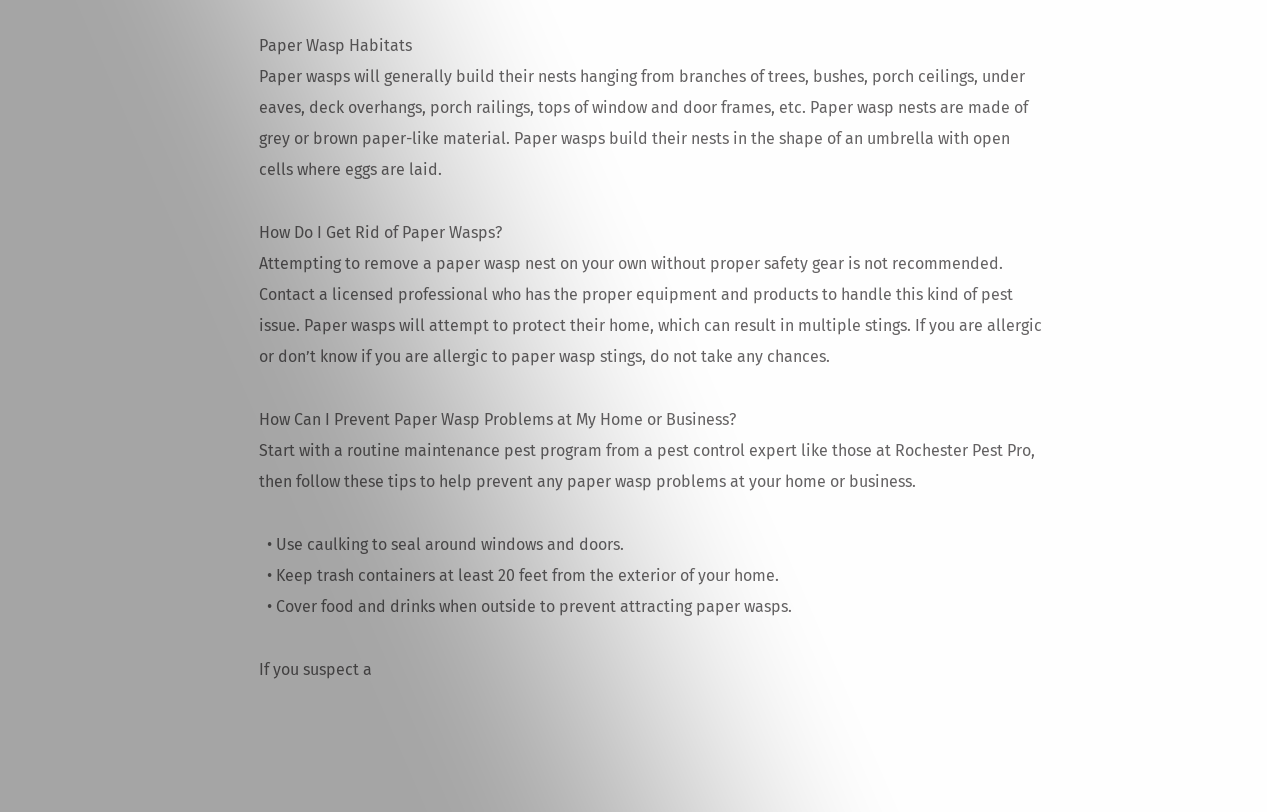Paper Wasp Habitats
Paper wasps will generally build their nests hanging from branches of trees, bushes, porch ceilings, under eaves, deck overhangs, porch railings, tops of window and door frames, etc. Paper wasp nests are made of grey or brown paper-like material. Paper wasps build their nests in the shape of an umbrella with open cells where eggs are laid.

How Do I Get Rid of Paper Wasps?
Attempting to remove a paper wasp nest on your own without proper safety gear is not recommended. Contact a licensed professional who has the proper equipment and products to handle this kind of pest issue. Paper wasps will attempt to protect their home, which can result in multiple stings. If you are allergic or don’t know if you are allergic to paper wasp stings, do not take any chances.

How Can I Prevent Paper Wasp Problems at My Home or Business?
Start with a routine maintenance pest program from a pest control expert like those at Rochester Pest Pro, then follow these tips to help prevent any paper wasp problems at your home or business.

  • Use caulking to seal around windows and doors.
  • Keep trash containers at least 20 feet from the exterior of your home.
  • Cover food and drinks when outside to prevent attracting paper wasps.

If you suspect a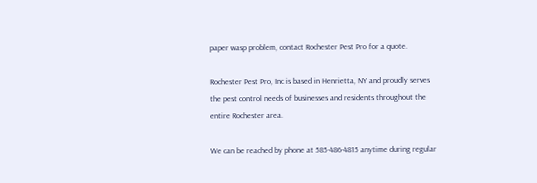paper wasp problem, contact Rochester Pest Pro for a quote.

Rochester Pest Pro, Inc is based in Henrietta, NY and proudly serves the pest control needs of businesses and residents throughout the entire Rochester area.

We can be reached by phone at 585-486-4815 anytime during regular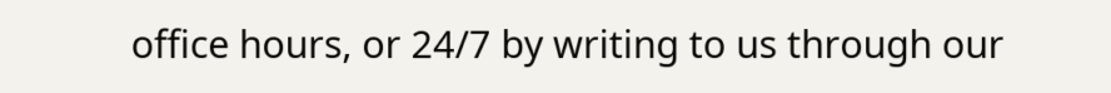office hours, or 24/7 by writing to us through our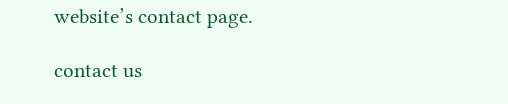website’s contact page.

contact us